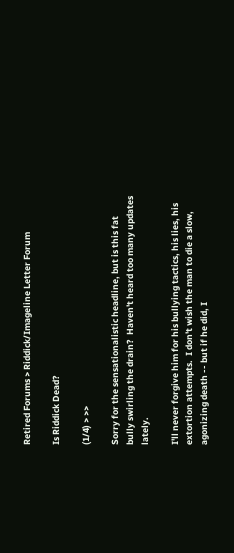Retired Forums > Riddick/Imageline Letter Forum

Is Riddick Dead?

(1/4) > >>

Sorry for the sensationalistic headline, but is this fat bully swirling the drain?  Haven't heard too many updates lately.

I'll never forgive him for his bullying tactics, his lies, his extortion attempts.  I don't wish the man to die a slow, agonizing death -- but if he did, I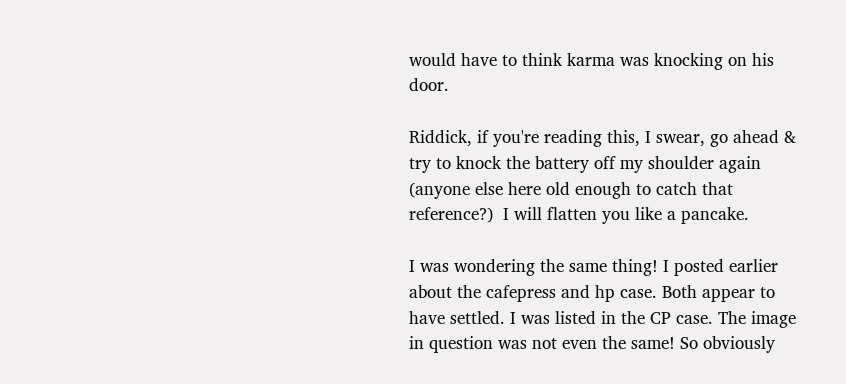would have to think karma was knocking on his door.

Riddick, if you're reading this, I swear, go ahead & try to knock the battery off my shoulder again (anyone else here old enough to catch that reference?)  I will flatten you like a pancake.

I was wondering the same thing! I posted earlier about the cafepress and hp case. Both appear to have settled. I was listed in the CP case. The image in question was not even the same! So obviously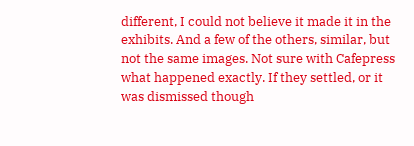different, I could not believe it made it in the exhibits. And a few of the others, similar, but not the same images. Not sure with Cafepress what happened exactly. If they settled, or it was dismissed though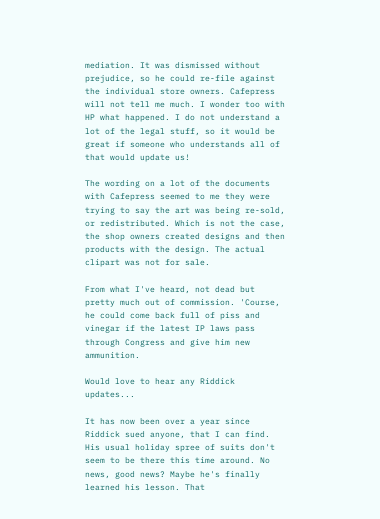mediation. It was dismissed without prejudice, so he could re-file against the individual store owners. Cafepress will not tell me much. I wonder too with HP what happened. I do not understand a lot of the legal stuff, so it would be great if someone who understands all of that would update us!

The wording on a lot of the documents with Cafepress seemed to me they were trying to say the art was being re-sold, or redistributed. Which is not the case, the shop owners created designs and then products with the design. The actual clipart was not for sale.

From what I've heard, not dead but pretty much out of commission. 'Course, he could come back full of piss and vinegar if the latest IP laws pass through Congress and give him new ammunition.

Would love to hear any Riddick updates...

It has now been over a year since Riddick sued anyone, that I can find. His usual holiday spree of suits don't seem to be there this time around. No news, good news? Maybe he's finally learned his lesson. That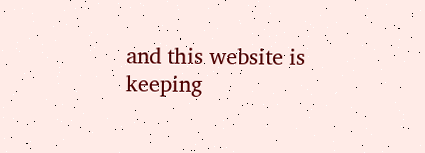and this website is keeping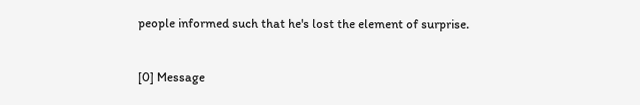people informed such that he's lost the element of surprise.


[0] Message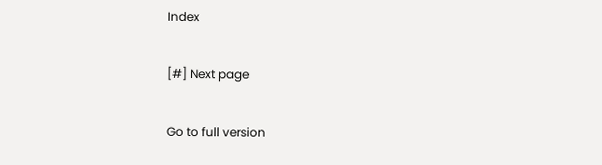Index

[#] Next page

Go to full version